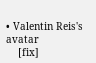• Valentin Reis's avatar
    [fix]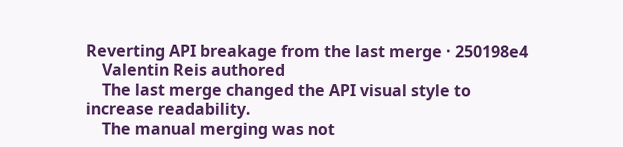Reverting API breakage from the last merge · 250198e4
    Valentin Reis authored
    The last merge changed the API visual style to increase readability.
    The manual merging was not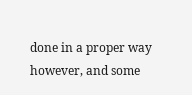done in a proper way however, and some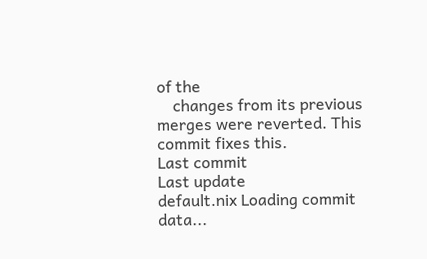of the
    changes from its previous merges were reverted. This commit fixes this.
Last commit
Last update
default.nix Loading commit data...